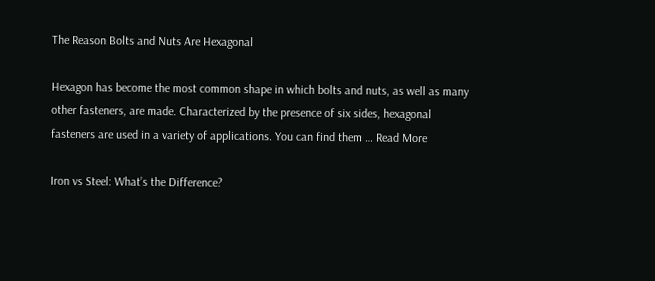The Reason Bolts and Nuts Are Hexagonal

Hexagon has become the most common shape in which bolts and nuts, as well as many other fasteners, are made. Characterized by the presence of six sides, hexagonal fasteners are used in a variety of applications. You can find them … Read More

Iron vs Steel: What’s the Difference?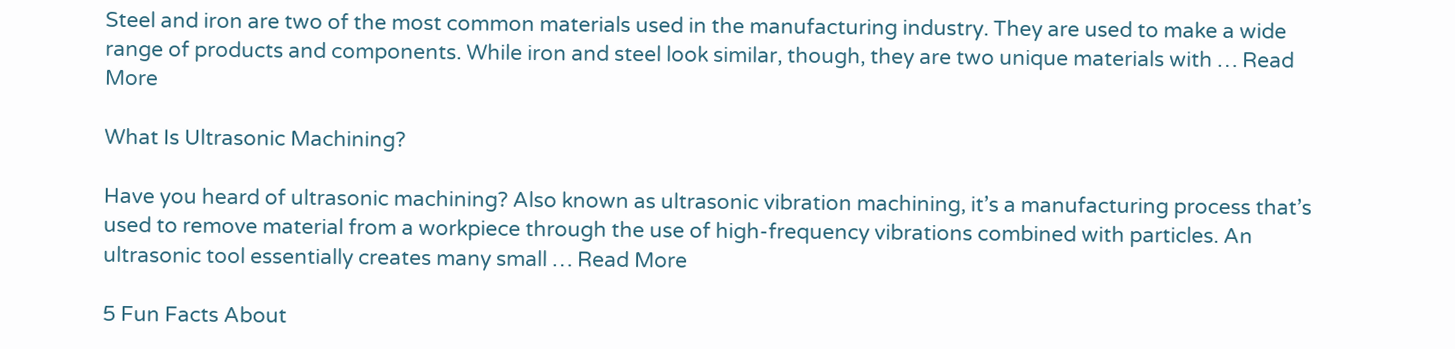Steel and iron are two of the most common materials used in the manufacturing industry. They are used to make a wide range of products and components. While iron and steel look similar, though, they are two unique materials with … Read More

What Is Ultrasonic Machining?

Have you heard of ultrasonic machining? Also known as ultrasonic vibration machining, it’s a manufacturing process that’s used to remove material from a workpiece through the use of high-frequency vibrations combined with particles. An ultrasonic tool essentially creates many small … Read More

5 Fun Facts About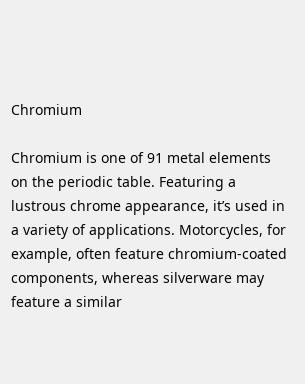Chromium

Chromium is one of 91 metal elements on the periodic table. Featuring a lustrous chrome appearance, it’s used in a variety of applications. Motorcycles, for example, often feature chromium-coated components, whereas silverware may feature a similar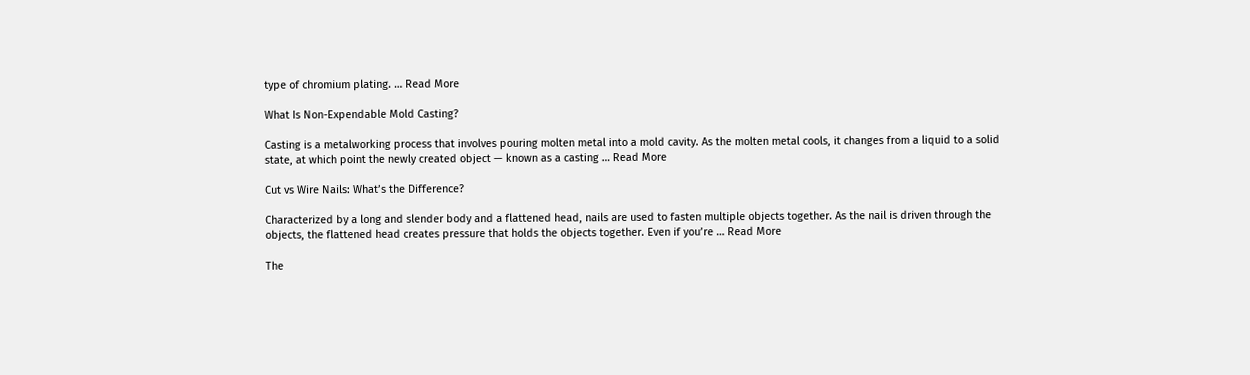type of chromium plating. … Read More

What Is Non-Expendable Mold Casting?

Casting is a metalworking process that involves pouring molten metal into a mold cavity. As the molten metal cools, it changes from a liquid to a solid state, at which point the newly created object — known as a casting … Read More

Cut vs Wire Nails: What’s the Difference?

Characterized by a long and slender body and a flattened head, nails are used to fasten multiple objects together. As the nail is driven through the objects, the flattened head creates pressure that holds the objects together. Even if you’re … Read More

The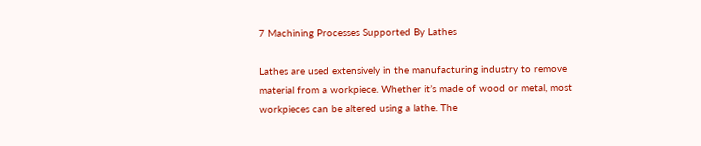7 Machining Processes Supported By Lathes

Lathes are used extensively in the manufacturing industry to remove material from a workpiece. Whether it’s made of wood or metal, most workpieces can be altered using a lathe. The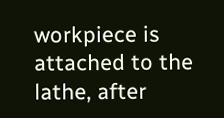workpiece is attached to the lathe, after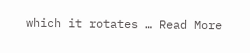which it rotates … Read More